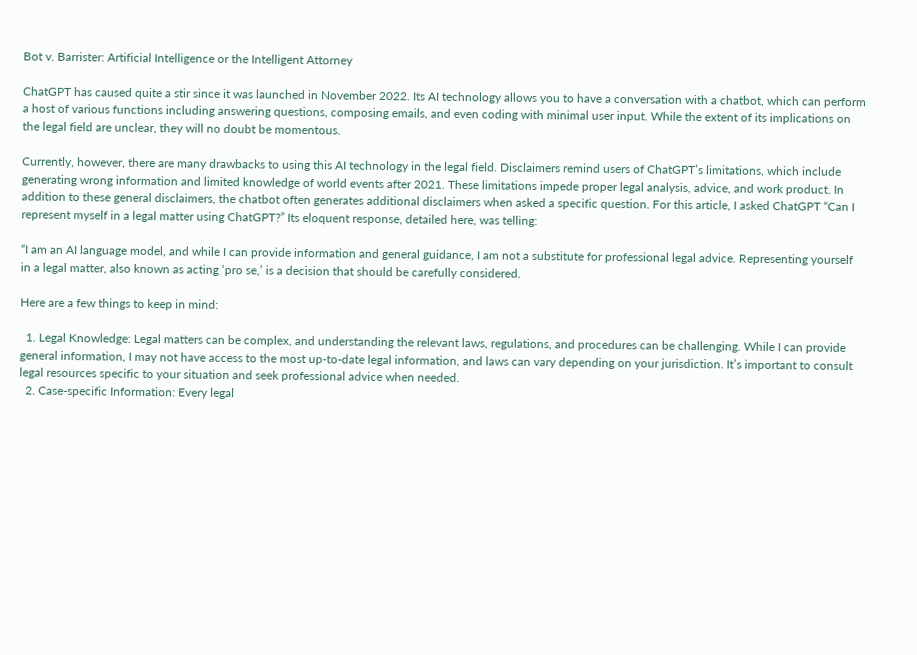Bot v. Barrister: Artificial Intelligence or the Intelligent Attorney

ChatGPT has caused quite a stir since it was launched in November 2022. Its AI technology allows you to have a conversation with a chatbot, which can perform a host of various functions including answering questions, composing emails, and even coding with minimal user input. While the extent of its implications on the legal field are unclear, they will no doubt be momentous.

Currently, however, there are many drawbacks to using this AI technology in the legal field. Disclaimers remind users of ChatGPT’s limitations, which include generating wrong information and limited knowledge of world events after 2021. These limitations impede proper legal analysis, advice, and work product. In addition to these general disclaimers, the chatbot often generates additional disclaimers when asked a specific question. For this article, I asked ChatGPT “Can I represent myself in a legal matter using ChatGPT?” Its eloquent response, detailed here, was telling:

“I am an AI language model, and while I can provide information and general guidance, I am not a substitute for professional legal advice. Representing yourself in a legal matter, also known as acting ‘pro se,’ is a decision that should be carefully considered.

Here are a few things to keep in mind:

  1. Legal Knowledge: Legal matters can be complex, and understanding the relevant laws, regulations, and procedures can be challenging. While I can provide general information, I may not have access to the most up-to-date legal information, and laws can vary depending on your jurisdiction. It’s important to consult legal resources specific to your situation and seek professional advice when needed.
  2. Case-specific Information: Every legal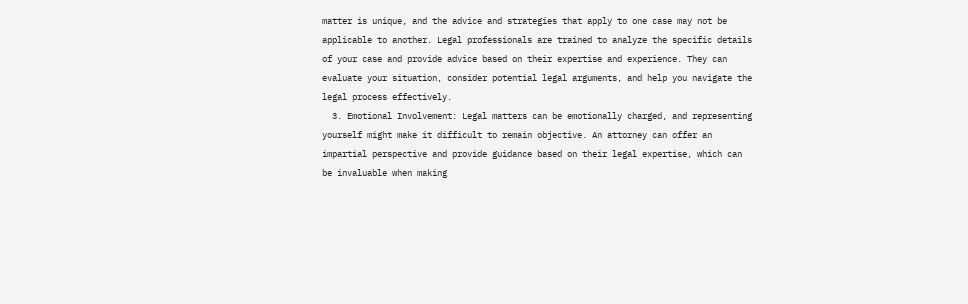matter is unique, and the advice and strategies that apply to one case may not be applicable to another. Legal professionals are trained to analyze the specific details of your case and provide advice based on their expertise and experience. They can evaluate your situation, consider potential legal arguments, and help you navigate the legal process effectively.
  3. Emotional Involvement: Legal matters can be emotionally charged, and representing yourself might make it difficult to remain objective. An attorney can offer an impartial perspective and provide guidance based on their legal expertise, which can be invaluable when making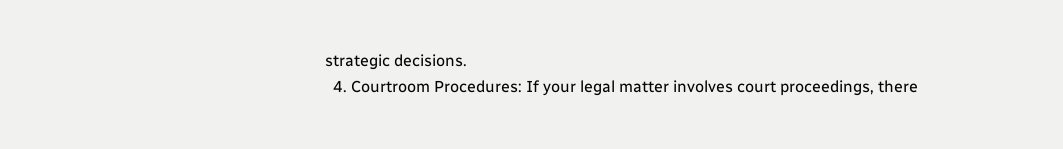strategic decisions.
  4. Courtroom Procedures: If your legal matter involves court proceedings, there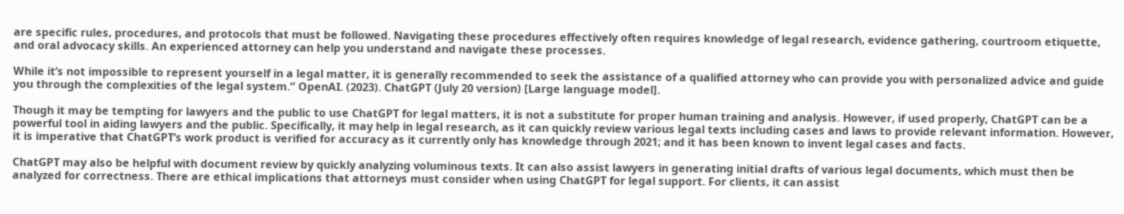are specific rules, procedures, and protocols that must be followed. Navigating these procedures effectively often requires knowledge of legal research, evidence gathering, courtroom etiquette, and oral advocacy skills. An experienced attorney can help you understand and navigate these processes.

While it’s not impossible to represent yourself in a legal matter, it is generally recommended to seek the assistance of a qualified attorney who can provide you with personalized advice and guide you through the complexities of the legal system.” OpenAI. (2023). ChatGPT (July 20 version) [Large language model].

Though it may be tempting for lawyers and the public to use ChatGPT for legal matters, it is not a substitute for proper human training and analysis. However, if used properly, ChatGPT can be a powerful tool in aiding lawyers and the public. Specifically, it may help in legal research, as it can quickly review various legal texts including cases and laws to provide relevant information. However, it is imperative that ChatGPT’s work product is verified for accuracy as it currently only has knowledge through 2021; and it has been known to invent legal cases and facts.

ChatGPT may also be helpful with document review by quickly analyzing voluminous texts. It can also assist lawyers in generating initial drafts of various legal documents, which must then be analyzed for correctness. There are ethical implications that attorneys must consider when using ChatGPT for legal support. For clients, it can assist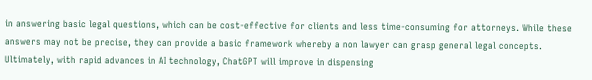in answering basic legal questions, which can be cost-effective for clients and less time-consuming for attorneys. While these answers may not be precise, they can provide a basic framework whereby a non lawyer can grasp general legal concepts.  Ultimately, with rapid advances in AI technology, ChatGPT will improve in dispensing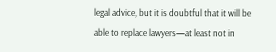legal advice, but it is doubtful that it will be able to replace lawyers—at least not in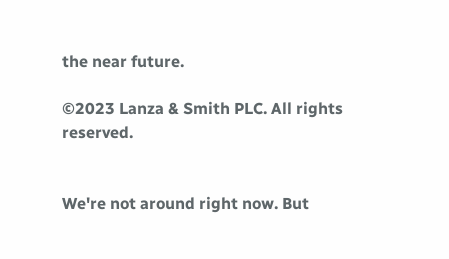the near future.

©2023 Lanza & Smith PLC. All rights reserved.


We're not around right now. But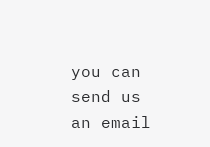you can send us an email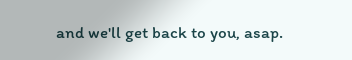and we'll get back to you, asap.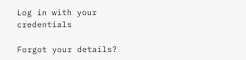Log in with your credentials

Forgot your details?